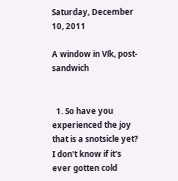Saturday, December 10, 2011

A window in Vík, post-sandwich


  1. So have you experienced the joy that is a snotsicle yet? I don't know if it's ever gotten cold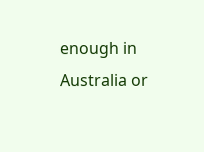enough in Australia or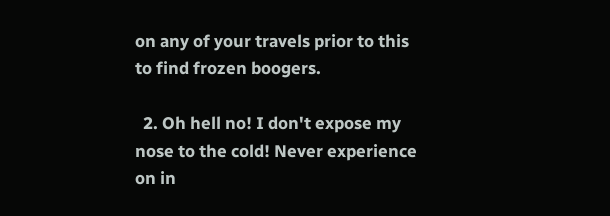on any of your travels prior to this to find frozen boogers.

  2. Oh hell no! I don't expose my nose to the cold! Never experience on in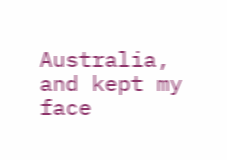Australia, and kept my face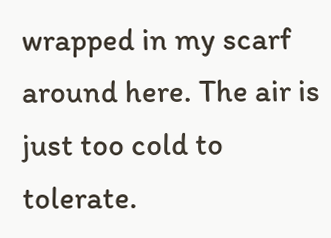wrapped in my scarf around here. The air is just too cold to tolerate.